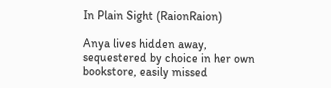In Plain Sight (RaionRaion)

Anya lives hidden away, sequestered by choice in her own bookstore, easily missed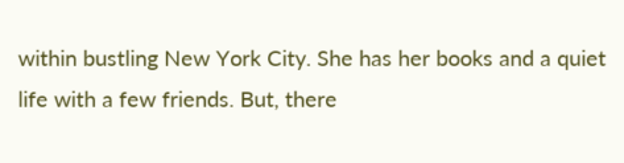within bustling New York City. She has her books and a quiet life with a few friends. But, there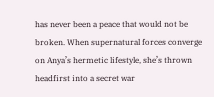has never been a peace that would not be broken. When supernatural forces converge on Anya’s hermetic lifestyle, she’s thrown headfirst into a secret war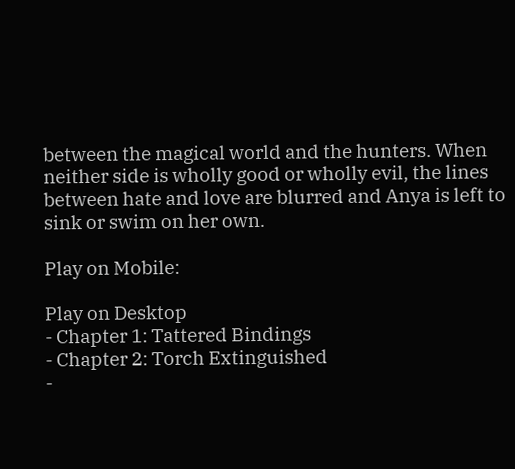between the magical world and the hunters. When neither side is wholly good or wholly evil, the lines between hate and love are blurred and Anya is left to sink or swim on her own.

Play on Mobile:

Play on Desktop
- Chapter 1: Tattered Bindings
- Chapter 2: Torch Extinguished
-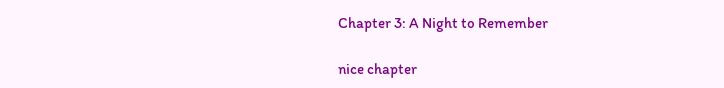Chapter 3: A Night to Remember

nice chapter